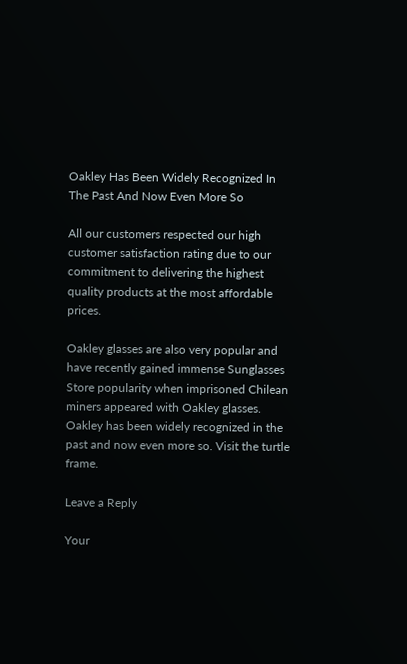Oakley Has Been Widely Recognized In The Past And Now Even More So

All our customers respected our high customer satisfaction rating due to our commitment to delivering the highest quality products at the most affordable prices.

Oakley glasses are also very popular and have recently gained immense Sunglasses Store popularity when imprisoned Chilean miners appeared with Oakley glasses. Oakley has been widely recognized in the past and now even more so. Visit the turtle frame.

Leave a Reply

Your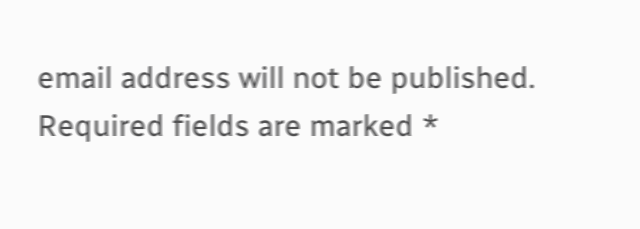email address will not be published. Required fields are marked *